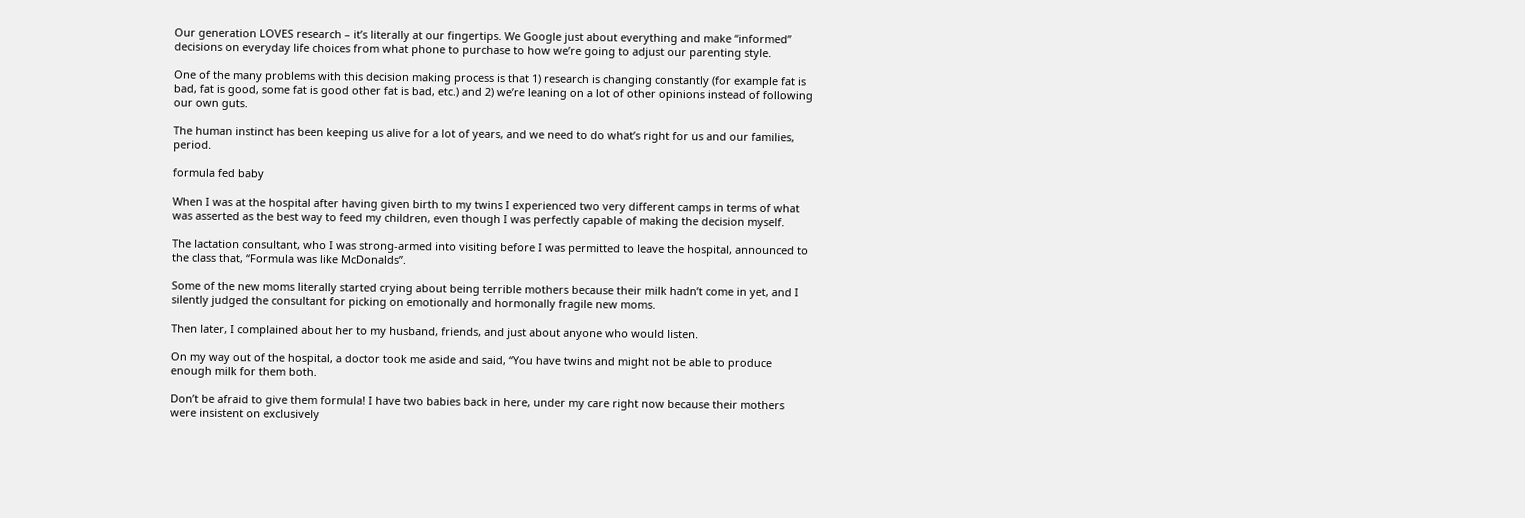Our generation LOVES research – it’s literally at our fingertips. We Google just about everything and make “informed” decisions on everyday life choices from what phone to purchase to how we’re going to adjust our parenting style.

One of the many problems with this decision making process is that 1) research is changing constantly (for example fat is bad, fat is good, some fat is good other fat is bad, etc.) and 2) we’re leaning on a lot of other opinions instead of following our own guts.

The human instinct has been keeping us alive for a lot of years, and we need to do what’s right for us and our families, period.

formula fed baby

When I was at the hospital after having given birth to my twins I experienced two very different camps in terms of what was asserted as the best way to feed my children, even though I was perfectly capable of making the decision myself.

The lactation consultant, who I was strong-armed into visiting before I was permitted to leave the hospital, announced to the class that, “Formula was like McDonalds”.

Some of the new moms literally started crying about being terrible mothers because their milk hadn’t come in yet, and I silently judged the consultant for picking on emotionally and hormonally fragile new moms.

Then later, I complained about her to my husband, friends, and just about anyone who would listen.

On my way out of the hospital, a doctor took me aside and said, “You have twins and might not be able to produce enough milk for them both.

Don’t be afraid to give them formula! I have two babies back in here, under my care right now because their mothers were insistent on exclusively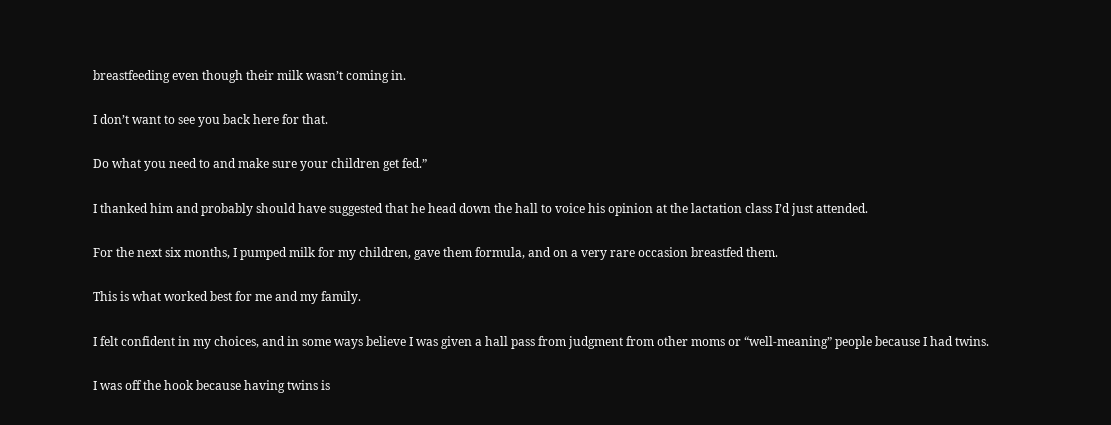breastfeeding even though their milk wasn’t coming in.

I don’t want to see you back here for that.

Do what you need to and make sure your children get fed.”

I thanked him and probably should have suggested that he head down the hall to voice his opinion at the lactation class I’d just attended.

For the next six months, I pumped milk for my children, gave them formula, and on a very rare occasion breastfed them.

This is what worked best for me and my family.

I felt confident in my choices, and in some ways believe I was given a hall pass from judgment from other moms or “well-meaning” people because I had twins.

I was off the hook because having twins is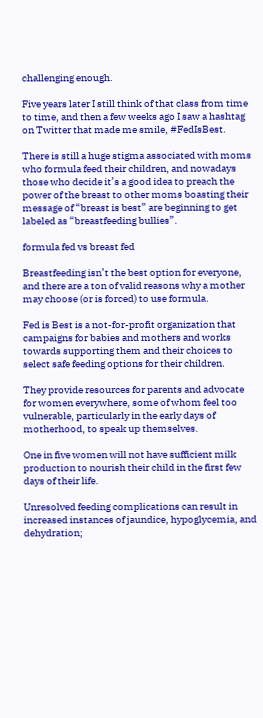challenging enough.

Five years later I still think of that class from time to time, and then a few weeks ago I saw a hashtag on Twitter that made me smile, #FedIsBest.

There is still a huge stigma associated with moms who formula feed their children, and nowadays those who decide it’s a good idea to preach the power of the breast to other moms boasting their message of “breast is best” are beginning to get labeled as “breastfeeding bullies”.

formula fed vs breast fed

Breastfeeding isn’t the best option for everyone, and there are a ton of valid reasons why a mother may choose (or is forced) to use formula.

Fed is Best is a not-for-profit organization that campaigns for babies and mothers and works towards supporting them and their choices to select safe feeding options for their children.

They provide resources for parents and advocate for women everywhere, some of whom feel too vulnerable, particularly in the early days of motherhood, to speak up themselves.

One in five women will not have sufficient milk production to nourish their child in the first few days of their life.

Unresolved feeding complications can result in increased instances of jaundice, hypoglycemia, and dehydration;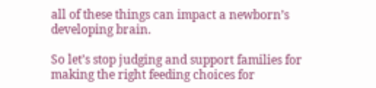all of these things can impact a newborn’s developing brain.

So let’s stop judging and support families for making the right feeding choices for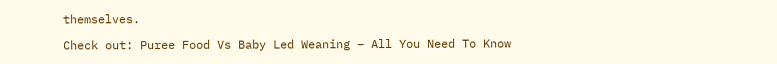themselves.

Check out: Puree Food Vs Baby Led Weaning – All You Need To Know